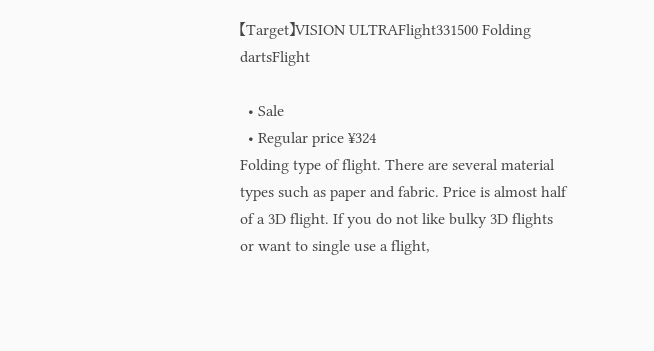【Target】VISION ULTRAFlight331500 Folding dartsFlight

  • Sale
  • Regular price ¥324
Folding type of flight. There are several material types such as paper and fabric. Price is almost half of a 3D flight. If you do not like bulky 3D flights or want to single use a flight,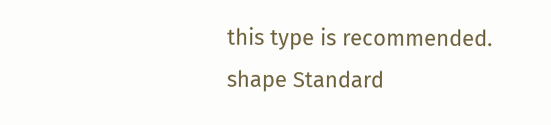this type is recommended.
shape Standard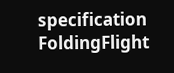specification FoldingFlight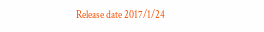Release date 2017/1/24